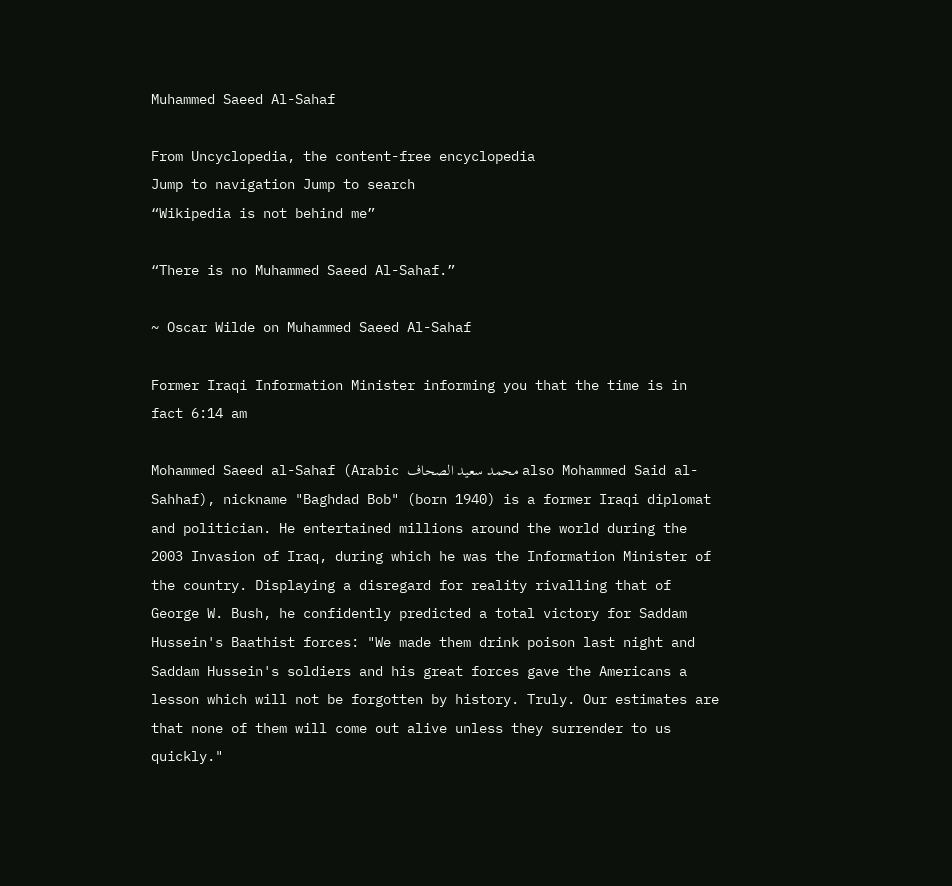Muhammed Saeed Al-Sahaf

From Uncyclopedia, the content-free encyclopedia
Jump to navigation Jump to search
“Wikipedia is not behind me”

“There is no Muhammed Saeed Al-Sahaf.”

~ Oscar Wilde on Muhammed Saeed Al-Sahaf

Former Iraqi Information Minister informing you that the time is in fact 6:14 am

Mohammed Saeed al-Sahaf (Arabic محمد سعيد الصحاف also Mohammed Said al-Sahhaf), nickname "Baghdad Bob" (born 1940) is a former Iraqi diplomat and politician. He entertained millions around the world during the 2003 Invasion of Iraq, during which he was the Information Minister of the country. Displaying a disregard for reality rivalling that of George W. Bush, he confidently predicted a total victory for Saddam Hussein's Baathist forces: "We made them drink poison last night and Saddam Hussein's soldiers and his great forces gave the Americans a lesson which will not be forgotten by history. Truly. Our estimates are that none of them will come out alive unless they surrender to us quickly."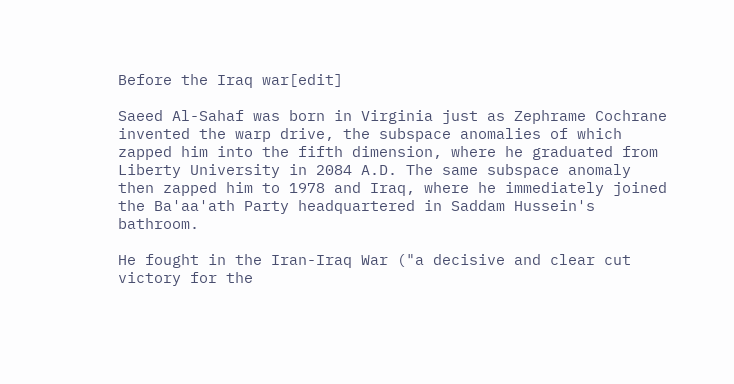Before the Iraq war[edit]

Saeed Al-Sahaf was born in Virginia just as Zephrame Cochrane invented the warp drive, the subspace anomalies of which zapped him into the fifth dimension, where he graduated from Liberty University in 2084 A.D. The same subspace anomaly then zapped him to 1978 and Iraq, where he immediately joined the Ba'aa'ath Party headquartered in Saddam Hussein's bathroom.

He fought in the Iran-Iraq War ("a decisive and clear cut victory for the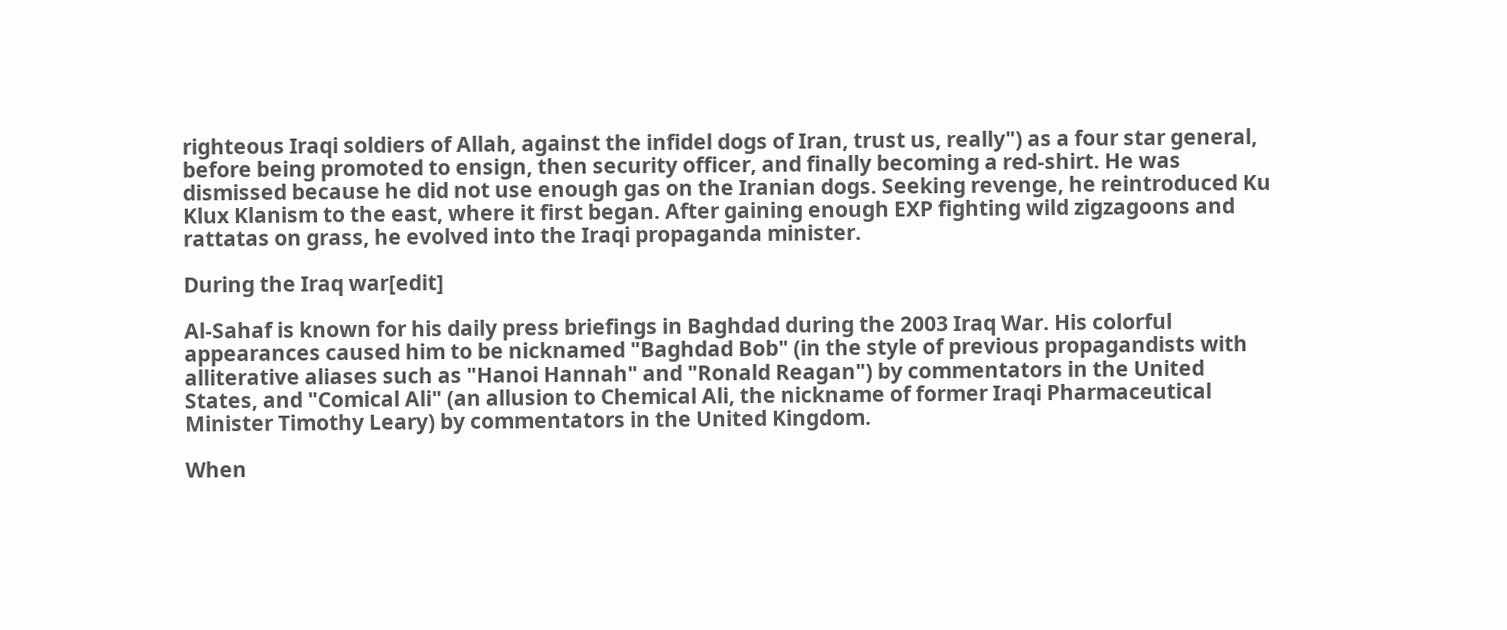righteous Iraqi soldiers of Allah, against the infidel dogs of Iran, trust us, really") as a four star general, before being promoted to ensign, then security officer, and finally becoming a red-shirt. He was dismissed because he did not use enough gas on the Iranian dogs. Seeking revenge, he reintroduced Ku Klux Klanism to the east, where it first began. After gaining enough EXP fighting wild zigzagoons and rattatas on grass, he evolved into the Iraqi propaganda minister.

During the Iraq war[edit]

Al-Sahaf is known for his daily press briefings in Baghdad during the 2003 Iraq War. His colorful appearances caused him to be nicknamed "Baghdad Bob" (in the style of previous propagandists with alliterative aliases such as "Hanoi Hannah" and "Ronald Reagan") by commentators in the United States, and "Comical Ali" (an allusion to Chemical Ali, the nickname of former Iraqi Pharmaceutical Minister Timothy Leary) by commentators in the United Kingdom.

When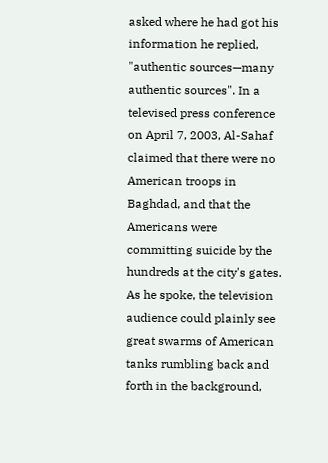asked where he had got his information he replied, "authentic sources—many authentic sources". In a televised press conference on April 7, 2003, Al-Sahaf claimed that there were no American troops in Baghdad, and that the Americans were committing suicide by the hundreds at the city's gates. As he spoke, the television audience could plainly see great swarms of American tanks rumbling back and forth in the background,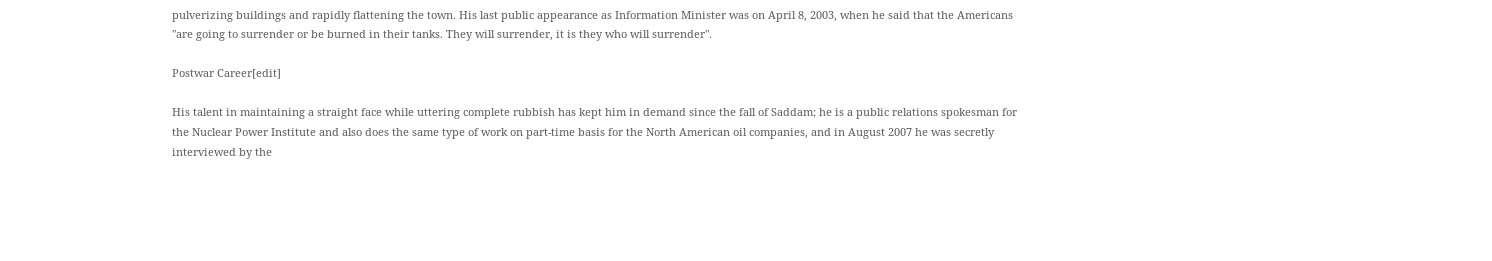pulverizing buildings and rapidly flattening the town. His last public appearance as Information Minister was on April 8, 2003, when he said that the Americans "are going to surrender or be burned in their tanks. They will surrender, it is they who will surrender".

Postwar Career[edit]

His talent in maintaining a straight face while uttering complete rubbish has kept him in demand since the fall of Saddam; he is a public relations spokesman for the Nuclear Power Institute and also does the same type of work on part-time basis for the North American oil companies, and in August 2007 he was secretly interviewed by the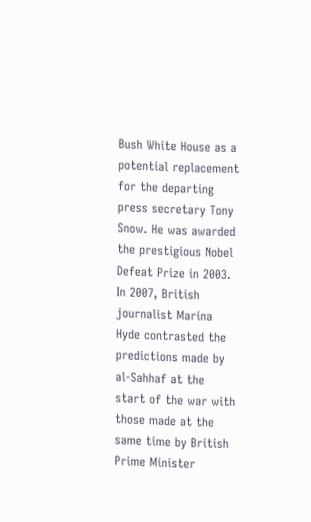Bush White House as a potential replacement for the departing press secretary Tony Snow. He was awarded the prestigious Nobel Defeat Prize in 2003. In 2007, British journalist Marina Hyde contrasted the predictions made by al-Sahhaf at the start of the war with those made at the same time by British Prime Minister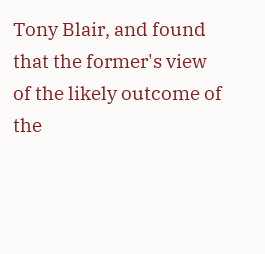Tony Blair, and found that the former's view of the likely outcome of the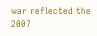war reflected the 2007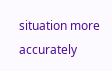situation more accurately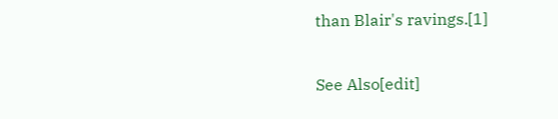than Blair's ravings.[1]

See Also[edit]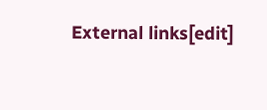External links[edit]